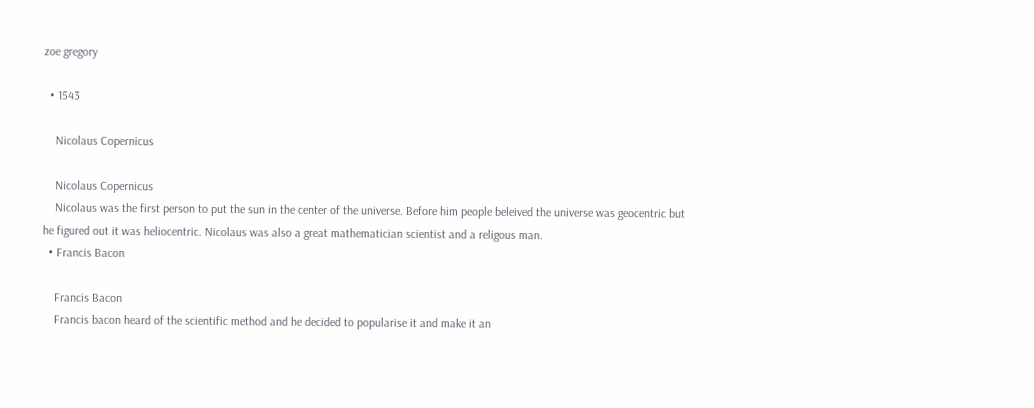zoe gregory

  • 1543

    Nicolaus Copernicus

    Nicolaus Copernicus
    Nicolaus was the first person to put the sun in the center of the universe. Before him people beleived the universe was geocentric but he figured out it was heliocentric. Nicolaus was also a great mathematician scientist and a religous man.
  • Francis Bacon

    Francis Bacon
    Francis bacon heard of the scientific method and he decided to popularise it and make it an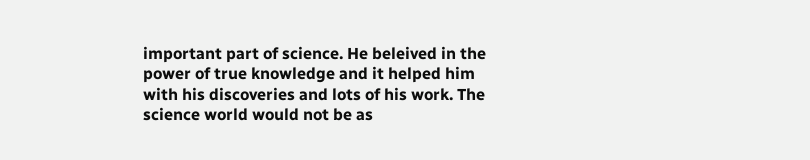important part of science. He beleived in the power of true knowledge and it helped him with his discoveries and lots of his work. The science world would not be as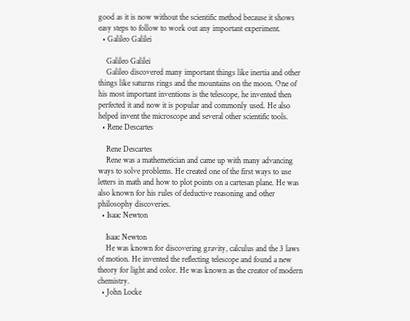good as it is now without the scientific method because it shows easy steps to follow to work out any important experiment.
  • Galileo Galilei

    Galileo Galilei
    Galileo discovered many important things like inertia and other things like saturns rings and the mountains on the moon. One of his most important inventions is the telescope, he invented then perfected it and now it is popular and commonly used. He also helped invent the microscope and several other scientific tools.
  • Rene Descartes

    Rene Descartes
    Rene was a mathemetician and came up with many advancing ways to solve problems. He created one of the first ways to use letters in math and how to plot points on a cartesan plane. He was also known for his rules of deductive reasoning and other philosophy discoveries.
  • Isaac Newton

    Isaac Newton
    He was known for discovering gravity, calculus and the 3 laws of motion. He invented the reflecting telescope and found a new theory for light and color. He was known as the creator of modern chemistry.
  • John Locke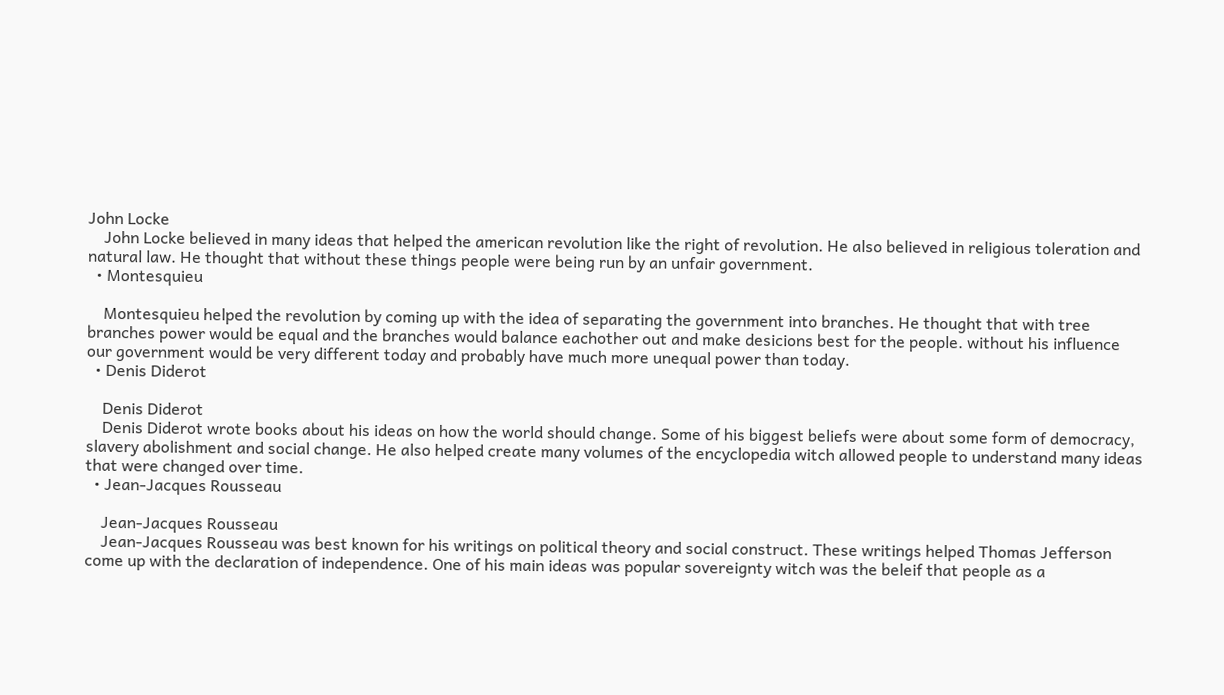John Locke
    John Locke believed in many ideas that helped the american revolution like the right of revolution. He also believed in religious toleration and natural law. He thought that without these things people were being run by an unfair government.
  • Montesquieu

    Montesquieu helped the revolution by coming up with the idea of separating the government into branches. He thought that with tree branches power would be equal and the branches would balance eachother out and make desicions best for the people. without his influence our government would be very different today and probably have much more unequal power than today.
  • Denis Diderot

    Denis Diderot
    Denis Diderot wrote books about his ideas on how the world should change. Some of his biggest beliefs were about some form of democracy, slavery abolishment and social change. He also helped create many volumes of the encyclopedia witch allowed people to understand many ideas that were changed over time.
  • Jean-Jacques Rousseau

    Jean-Jacques Rousseau
    Jean-Jacques Rousseau was best known for his writings on political theory and social construct. These writings helped Thomas Jefferson come up with the declaration of independence. One of his main ideas was popular sovereignty witch was the beleif that people as a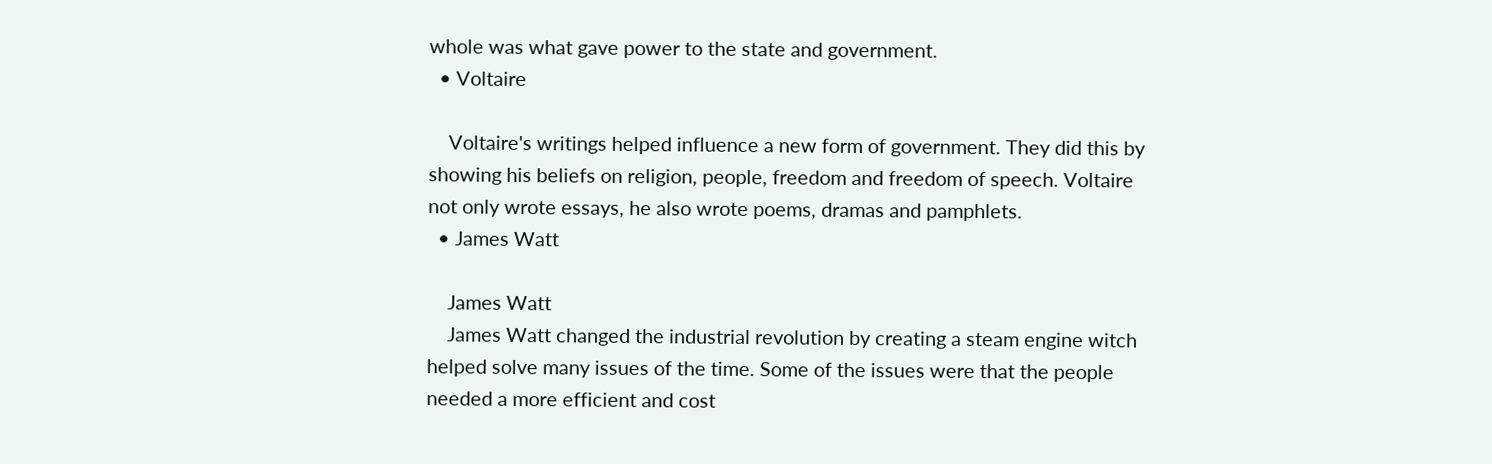whole was what gave power to the state and government.
  • Voltaire

    Voltaire's writings helped influence a new form of government. They did this by showing his beliefs on religion, people, freedom and freedom of speech. Voltaire not only wrote essays, he also wrote poems, dramas and pamphlets.
  • James Watt

    James Watt
    James Watt changed the industrial revolution by creating a steam engine witch helped solve many issues of the time. Some of the issues were that the people needed a more efficient and cost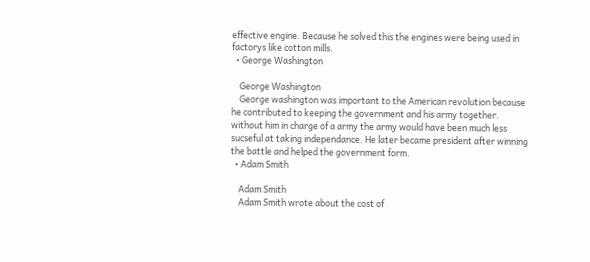effective engine. Because he solved this the engines were being used in factorys like cotton mills.
  • George Washington

    George Washington
    George washington was important to the American revolution because he contributed to keeping the government and his army together. without him in charge of a army the army would have been much less sucseful at taking independance. He later became president after winning the battle and helped the government form.
  • Adam Smith

    Adam Smith
    Adam Smith wrote about the cost of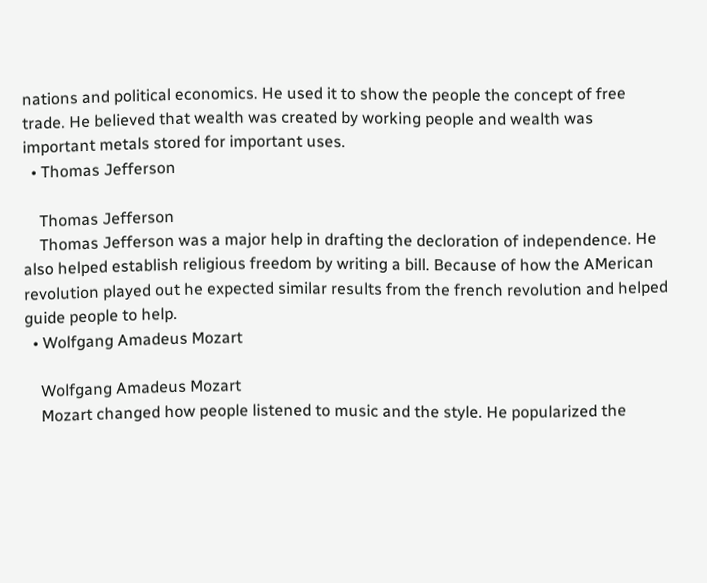nations and political economics. He used it to show the people the concept of free trade. He believed that wealth was created by working people and wealth was important metals stored for important uses.
  • Thomas Jefferson

    Thomas Jefferson
    Thomas Jefferson was a major help in drafting the decloration of independence. He also helped establish religious freedom by writing a bill. Because of how the AMerican revolution played out he expected similar results from the french revolution and helped guide people to help.
  • Wolfgang Amadeus Mozart

    Wolfgang Amadeus Mozart
    Mozart changed how people listened to music and the style. He popularized the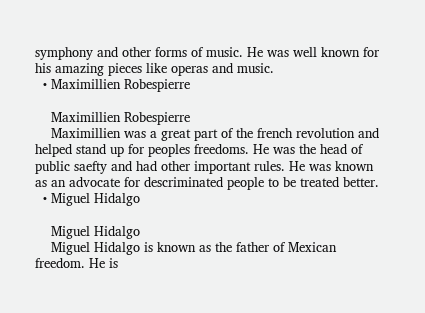symphony and other forms of music. He was well known for his amazing pieces like operas and music.
  • Maximillien Robespierre

    Maximillien Robespierre
    Maximillien was a great part of the french revolution and helped stand up for peoples freedoms. He was the head of public saefty and had other important rules. He was known as an advocate for descriminated people to be treated better.
  • Miguel Hidalgo

    Miguel Hidalgo
    Miguel Hidalgo is known as the father of Mexican freedom. He is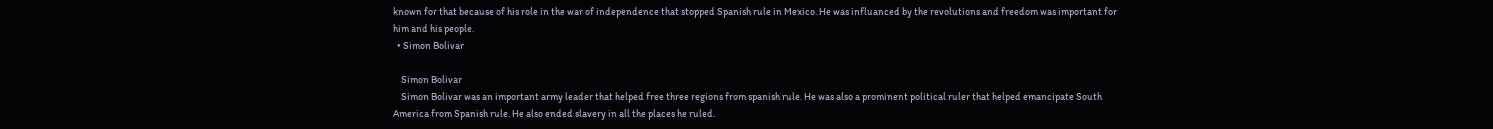known for that because of his role in the war of independence that stopped Spanish rule in Mexico. He was influanced by the revolutions and freedom was important for him and his people.
  • Simon Bolivar

    Simon Bolivar
    Simon Bolivar was an important army leader that helped free three regions from spanish rule. He was also a prominent political ruler that helped emancipate South America from Spanish rule. He also ended slavery in all the places he ruled.